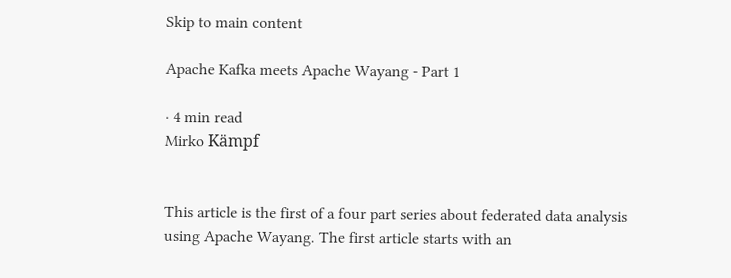Skip to main content

Apache Kafka meets Apache Wayang - Part 1

· 4 min read
Mirko Kämpf


This article is the first of a four part series about federated data analysis using Apache Wayang. The first article starts with an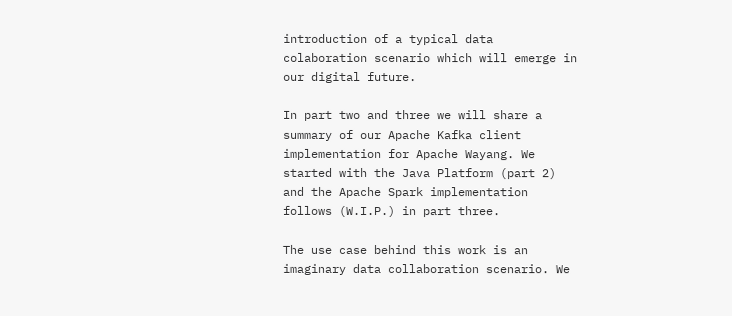introduction of a typical data colaboration scenario which will emerge in our digital future.

In part two and three we will share a summary of our Apache Kafka client implementation for Apache Wayang. We started with the Java Platform (part 2) and the Apache Spark implementation follows (W.I.P.) in part three.

The use case behind this work is an imaginary data collaboration scenario. We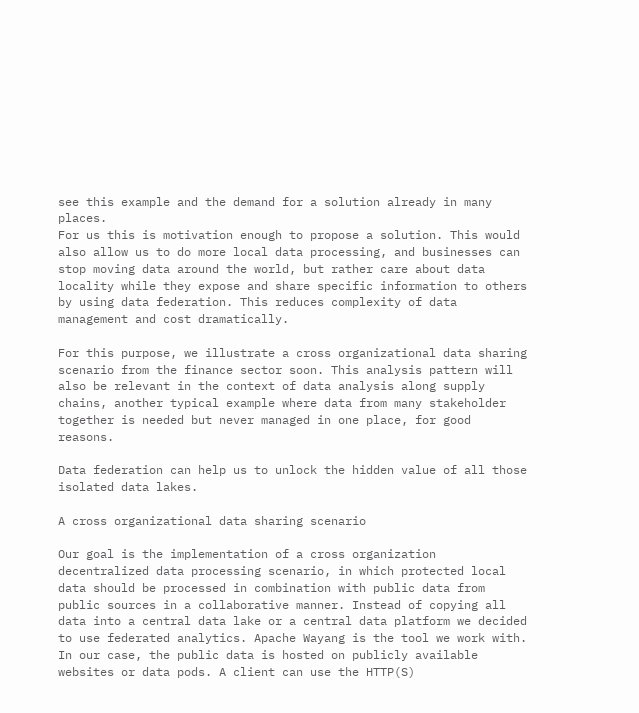see this example and the demand for a solution already in many places.
For us this is motivation enough to propose a solution. This would also allow us to do more local data processing, and businesses can stop moving data around the world, but rather care about data locality while they expose and share specific information to others by using data federation. This reduces complexity of data management and cost dramatically.

For this purpose, we illustrate a cross organizational data sharing scenario from the finance sector soon. This analysis pattern will also be relevant in the context of data analysis along supply chains, another typical example where data from many stakeholder together is needed but never managed in one place, for good reasons.

Data federation can help us to unlock the hidden value of all those isolated data lakes.

A cross organizational data sharing scenario

Our goal is the implementation of a cross organization decentralized data processing scenario, in which protected local data should be processed in combination with public data from public sources in a collaborative manner. Instead of copying all data into a central data lake or a central data platform we decided to use federated analytics. Apache Wayang is the tool we work with. In our case, the public data is hosted on publicly available websites or data pods. A client can use the HTTP(S)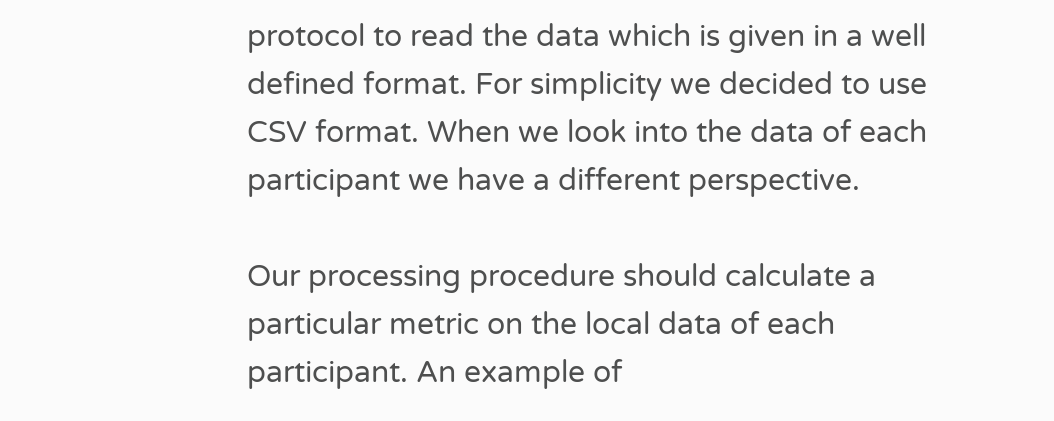protocol to read the data which is given in a well defined format. For simplicity we decided to use CSV format. When we look into the data of each participant we have a different perspective.

Our processing procedure should calculate a particular metric on the local data of each participant. An example of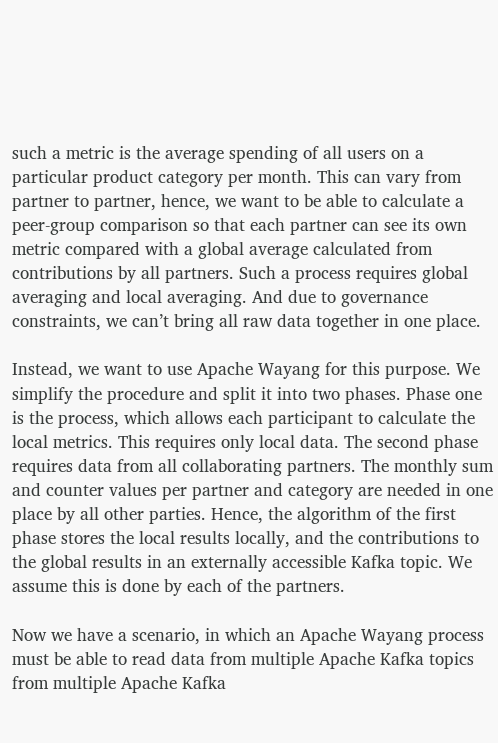such a metric is the average spending of all users on a particular product category per month. This can vary from partner to partner, hence, we want to be able to calculate a peer-group comparison so that each partner can see its own metric compared with a global average calculated from contributions by all partners. Such a process requires global averaging and local averaging. And due to governance constraints, we can’t bring all raw data together in one place.

Instead, we want to use Apache Wayang for this purpose. We simplify the procedure and split it into two phases. Phase one is the process, which allows each participant to calculate the local metrics. This requires only local data. The second phase requires data from all collaborating partners. The monthly sum and counter values per partner and category are needed in one place by all other parties. Hence, the algorithm of the first phase stores the local results locally, and the contributions to the global results in an externally accessible Kafka topic. We assume this is done by each of the partners.

Now we have a scenario, in which an Apache Wayang process must be able to read data from multiple Apache Kafka topics from multiple Apache Kafka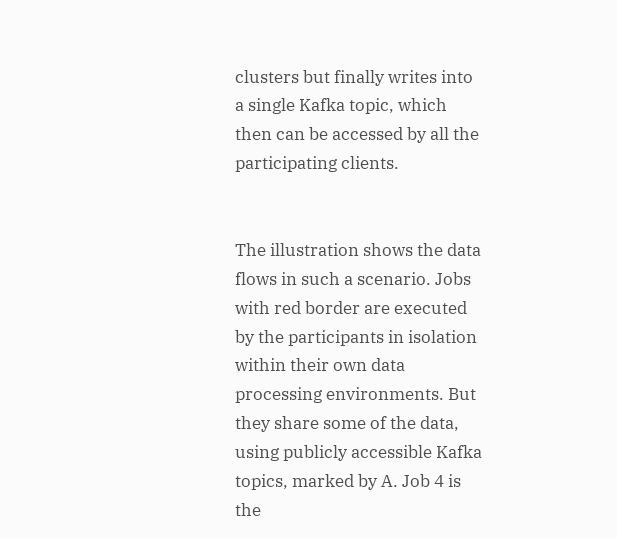clusters but finally writes into a single Kafka topic, which then can be accessed by all the participating clients.


The illustration shows the data flows in such a scenario. Jobs with red border are executed by the participants in isolation within their own data processing environments. But they share some of the data, using publicly accessible Kafka topics, marked by A. Job 4 is the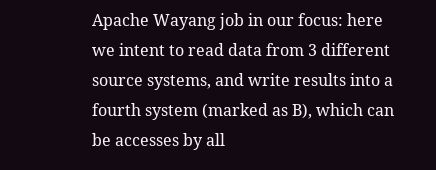Apache Wayang job in our focus: here we intent to read data from 3 different source systems, and write results into a fourth system (marked as B), which can be accesses by all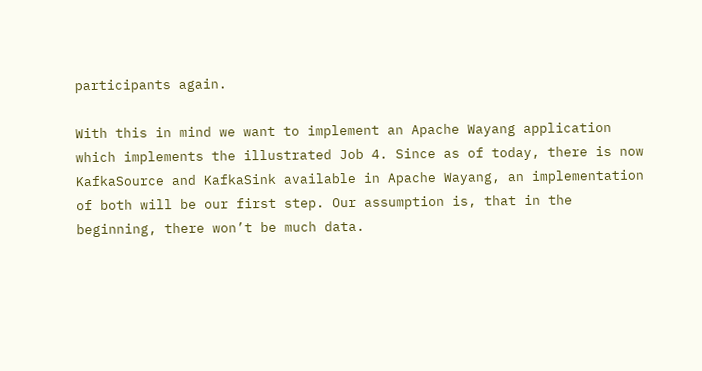participants again.

With this in mind we want to implement an Apache Wayang application which implements the illustrated Job 4. Since as of today, there is now KafkaSource and KafkaSink available in Apache Wayang, an implementation of both will be our first step. Our assumption is, that in the beginning, there won’t be much data.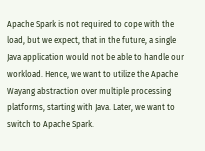Apache Spark is not required to cope with the load, but we expect, that in the future, a single Java application would not be able to handle our workload. Hence, we want to utilize the Apache Wayang abstraction over multiple processing platforms, starting with Java. Later, we want to switch to Apache Spark.